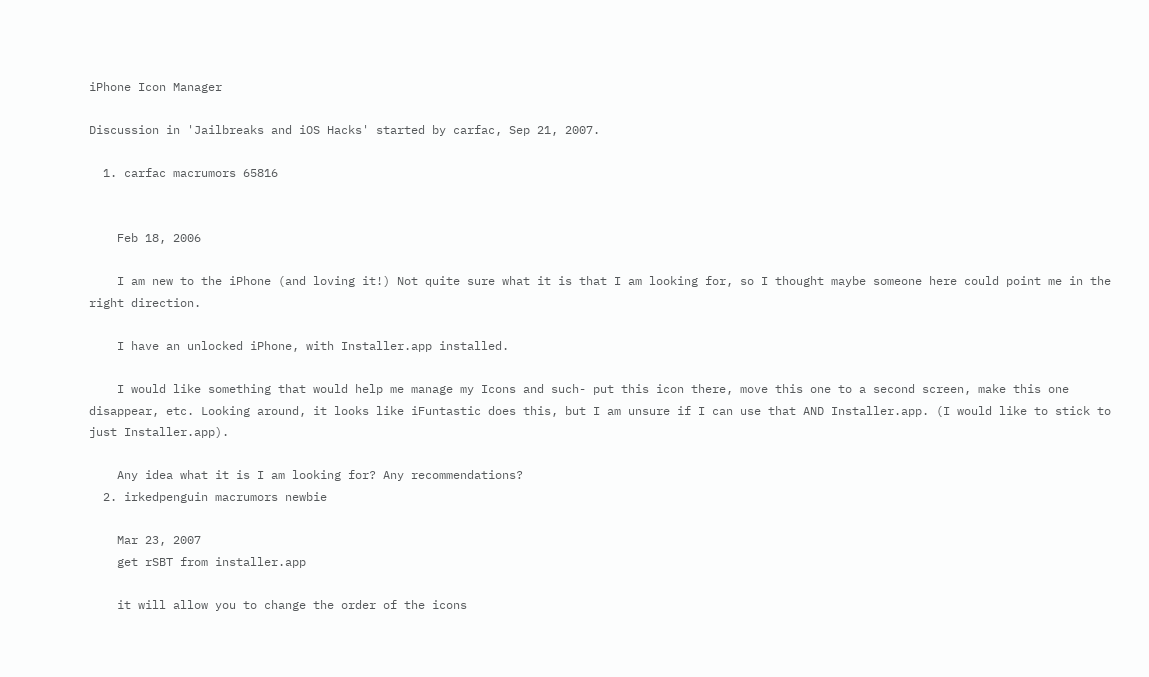iPhone Icon Manager

Discussion in 'Jailbreaks and iOS Hacks' started by carfac, Sep 21, 2007.

  1. carfac macrumors 65816


    Feb 18, 2006

    I am new to the iPhone (and loving it!) Not quite sure what it is that I am looking for, so I thought maybe someone here could point me in the right direction.

    I have an unlocked iPhone, with Installer.app installed.

    I would like something that would help me manage my Icons and such- put this icon there, move this one to a second screen, make this one disappear, etc. Looking around, it looks like iFuntastic does this, but I am unsure if I can use that AND Installer.app. (I would like to stick to just Installer.app).

    Any idea what it is I am looking for? Any recommendations?
  2. irkedpenguin macrumors newbie

    Mar 23, 2007
    get rSBT from installer.app

    it will allow you to change the order of the icons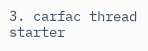3. carfac thread starter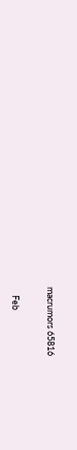macrumors 65816


    Feb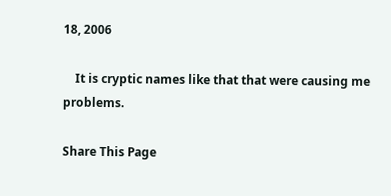18, 2006

    It is cryptic names like that that were causing me problems.

Share This Page